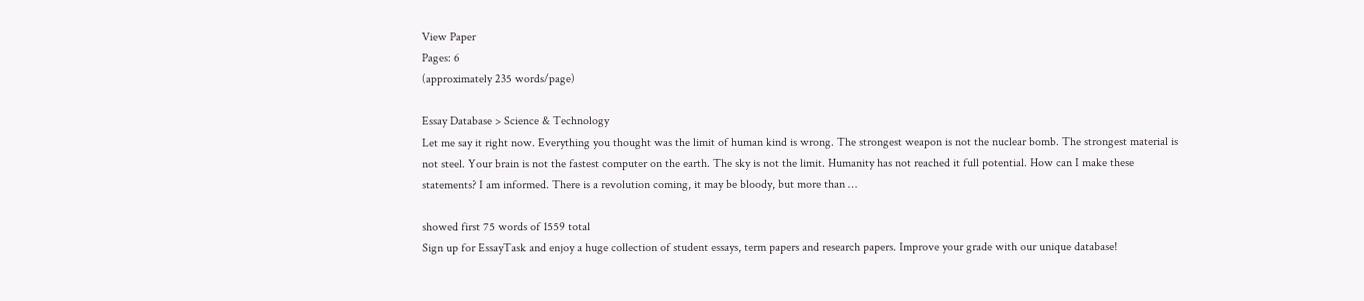View Paper
Pages: 6
(approximately 235 words/page)

Essay Database > Science & Technology
Let me say it right now. Everything you thought was the limit of human kind is wrong. The strongest weapon is not the nuclear bomb. The strongest material is not steel. Your brain is not the fastest computer on the earth. The sky is not the limit. Humanity has not reached it full potential. How can I make these statements? I am informed. There is a revolution coming, it may be bloody, but more than …

showed first 75 words of 1559 total
Sign up for EssayTask and enjoy a huge collection of student essays, term papers and research papers. Improve your grade with our unique database!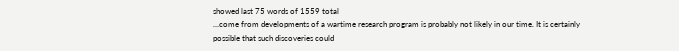showed last 75 words of 1559 total
…come from developments of a wartime research program is probably not likely in our time. It is certainly possible that such discoveries could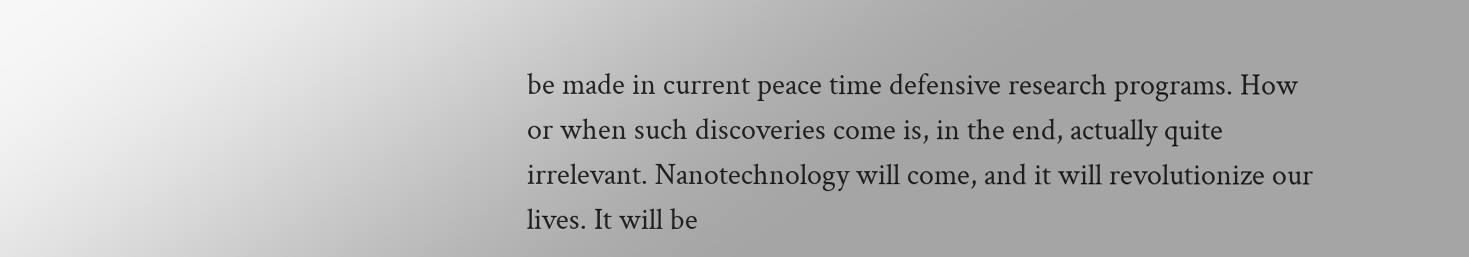be made in current peace time defensive research programs. How or when such discoveries come is, in the end, actually quite irrelevant. Nanotechnology will come, and it will revolutionize our lives. It will be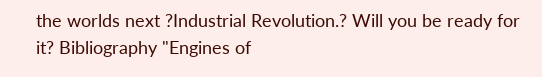the worlds next ?Industrial Revolution.? Will you be ready for it? Bibliography "Engines of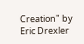Creation" by Eric Drexler